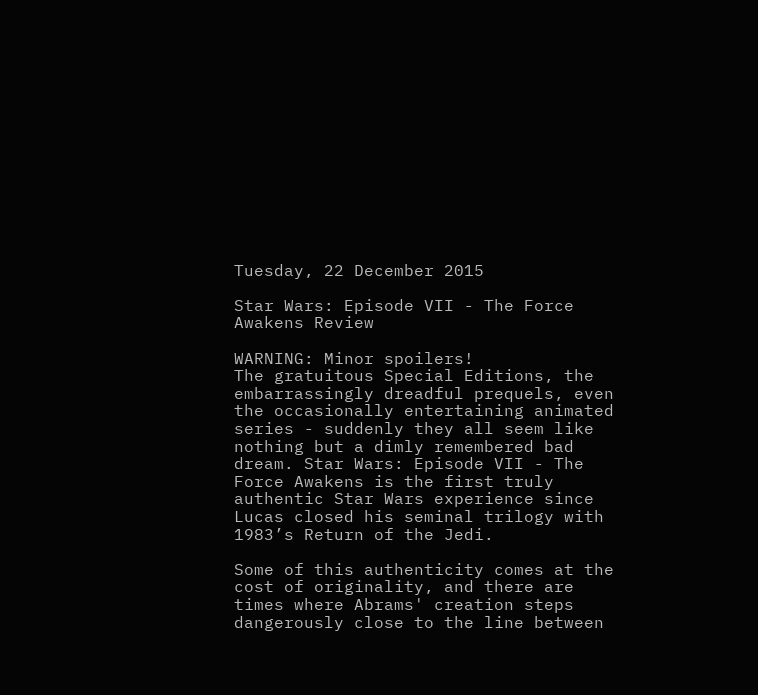Tuesday, 22 December 2015

Star Wars: Episode VII - The Force Awakens Review

WARNING: Minor spoilers!
The gratuitous Special Editions, the embarrassingly dreadful prequels, even the occasionally entertaining animated series - suddenly they all seem like nothing but a dimly remembered bad dream. Star Wars: Episode VII - The Force Awakens is the first truly authentic Star Wars experience since Lucas closed his seminal trilogy with 1983’s Return of the Jedi.

Some of this authenticity comes at the cost of originality, and there are times where Abrams' creation steps dangerously close to the line between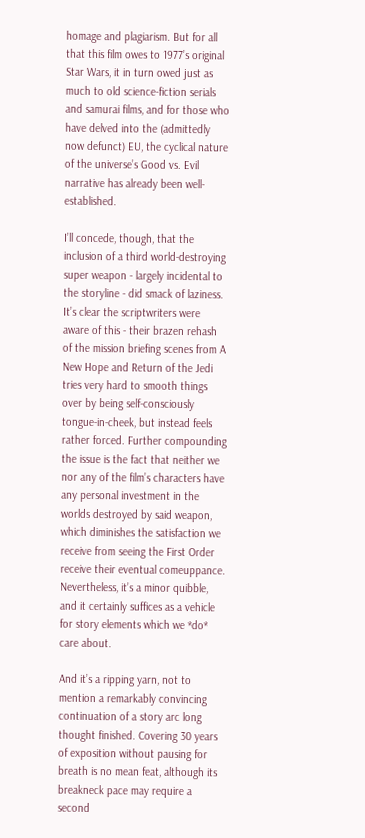homage and plagiarism. But for all that this film owes to 1977’s original Star Wars, it in turn owed just as much to old science-fiction serials and samurai films, and for those who have delved into the (admittedly now defunct) EU, the cyclical nature of the universe’s Good vs. Evil narrative has already been well-established.

I’ll concede, though, that the inclusion of a third world-destroying super weapon - largely incidental to the storyline - did smack of laziness. It’s clear the scriptwriters were aware of this - their brazen rehash of the mission briefing scenes from A New Hope and Return of the Jedi tries very hard to smooth things over by being self-consciously tongue-in-cheek, but instead feels rather forced. Further compounding the issue is the fact that neither we nor any of the film’s characters have any personal investment in the worlds destroyed by said weapon, which diminishes the satisfaction we receive from seeing the First Order receive their eventual comeuppance. Nevertheless, it’s a minor quibble, and it certainly suffices as a vehicle for story elements which we *do* care about.

And it’s a ripping yarn, not to mention a remarkably convincing continuation of a story arc long thought finished. Covering 30 years of exposition without pausing for breath is no mean feat, although its breakneck pace may require a second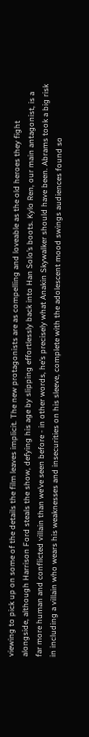viewing to pick up on some of the details the film leaves implicit. The new protagonists are as compelling and loveable as the old heroes they fight alongside, although Harrison Ford steals the show, defying his age by slipping effortlessly back into Han Solo’s boots. Kylo Ren, our main antagonist, is a far more human and conflicted villain than we’ve seen before - in other words, he’s precisely what Anakin Skywalker should have been. Abrams took a big risk in including a villain who wears his weaknesses and insecurities on his sleeve, complete with the adolescent mood swings audiences found so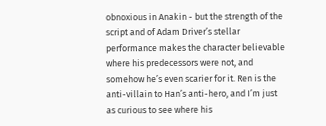obnoxious in Anakin - but the strength of the script and of Adam Driver’s stellar performance makes the character believable where his predecessors were not, and somehow he’s even scarier for it. Ren is the anti-villain to Han’s anti-hero, and I’m just as curious to see where his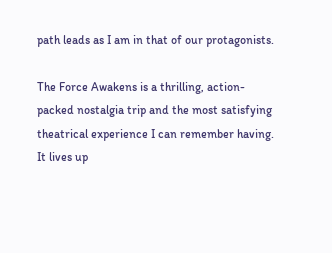path leads as I am in that of our protagonists.

The Force Awakens is a thrilling, action-packed nostalgia trip and the most satisfying theatrical experience I can remember having. It lives up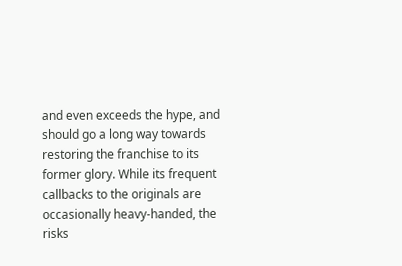and even exceeds the hype, and should go a long way towards restoring the franchise to its former glory. While its frequent callbacks to the originals are occasionally heavy-handed, the risks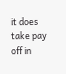it does take pay off in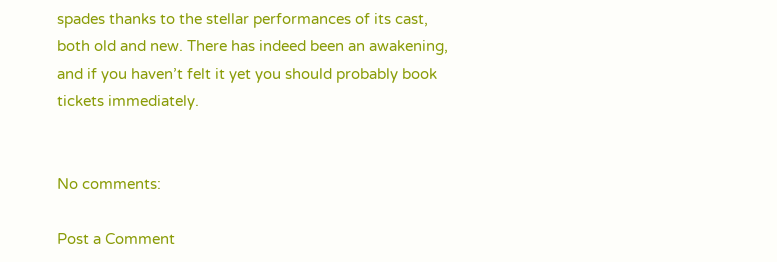spades thanks to the stellar performances of its cast, both old and new. There has indeed been an awakening, and if you haven’t felt it yet you should probably book tickets immediately.


No comments:

Post a Comment